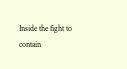Inside the fight to contain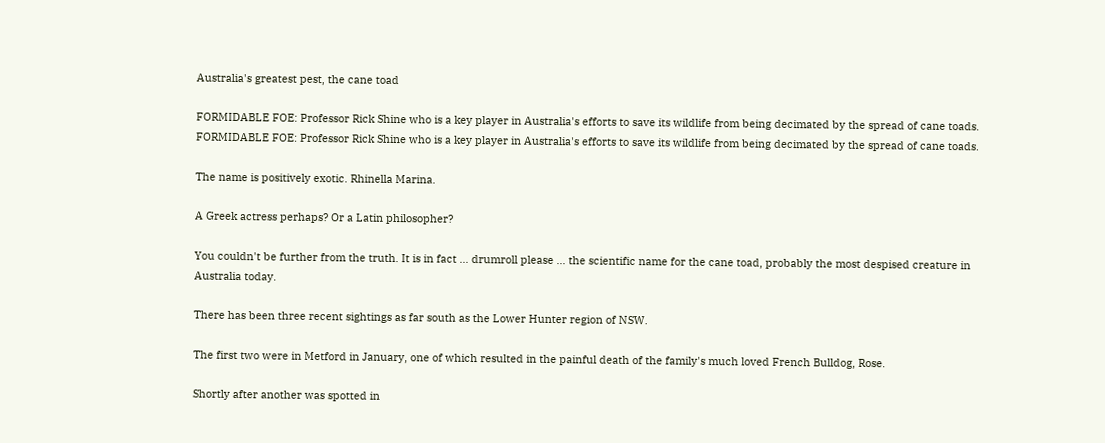Australia's greatest pest, the cane toad

FORMIDABLE FOE: Professor Rick Shine who is a key player in Australia's efforts to save its wildlife from being decimated by the spread of cane toads.
FORMIDABLE FOE: Professor Rick Shine who is a key player in Australia's efforts to save its wildlife from being decimated by the spread of cane toads.

The name is positively exotic. Rhinella Marina.

A Greek actress perhaps? Or a Latin philosopher?

You couldn't be further from the truth. It is in fact ... drumroll please ... the scientific name for the cane toad, probably the most despised creature in Australia today.

There has been three recent sightings as far south as the Lower Hunter region of NSW.

The first two were in Metford in January, one of which resulted in the painful death of the family's much loved French Bulldog, Rose.

Shortly after another was spotted in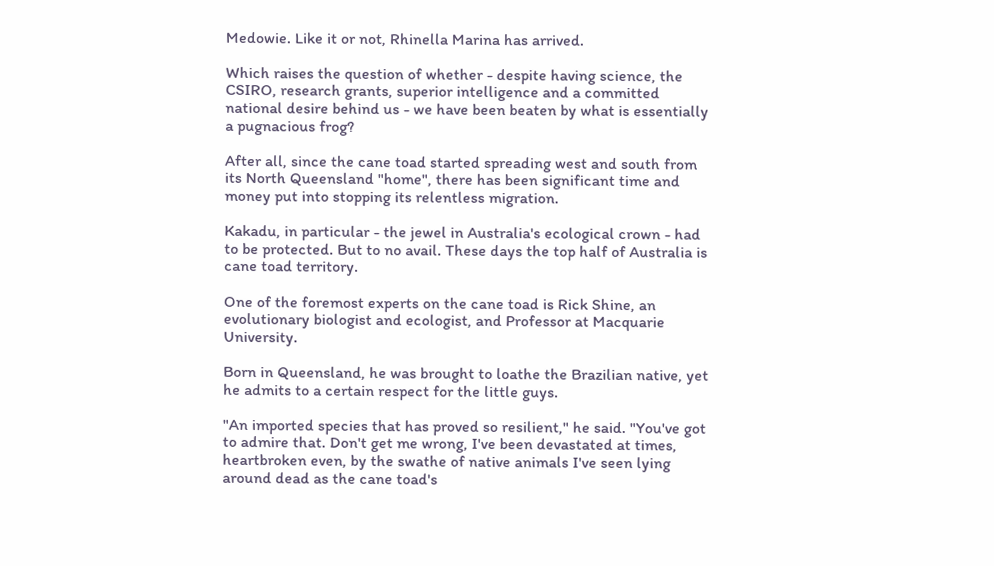Medowie. Like it or not, Rhinella Marina has arrived.

Which raises the question of whether - despite having science, the CSIRO, research grants, superior intelligence and a committed national desire behind us - we have been beaten by what is essentially a pugnacious frog?

After all, since the cane toad started spreading west and south from its North Queensland "home", there has been significant time and money put into stopping its relentless migration.

Kakadu, in particular - the jewel in Australia's ecological crown - had to be protected. But to no avail. These days the top half of Australia is cane toad territory.

One of the foremost experts on the cane toad is Rick Shine, an evolutionary biologist and ecologist, and Professor at Macquarie University.

Born in Queensland, he was brought to loathe the Brazilian native, yet he admits to a certain respect for the little guys.

"An imported species that has proved so resilient," he said. "You've got to admire that. Don't get me wrong, I've been devastated at times, heartbroken even, by the swathe of native animals I've seen lying around dead as the cane toad's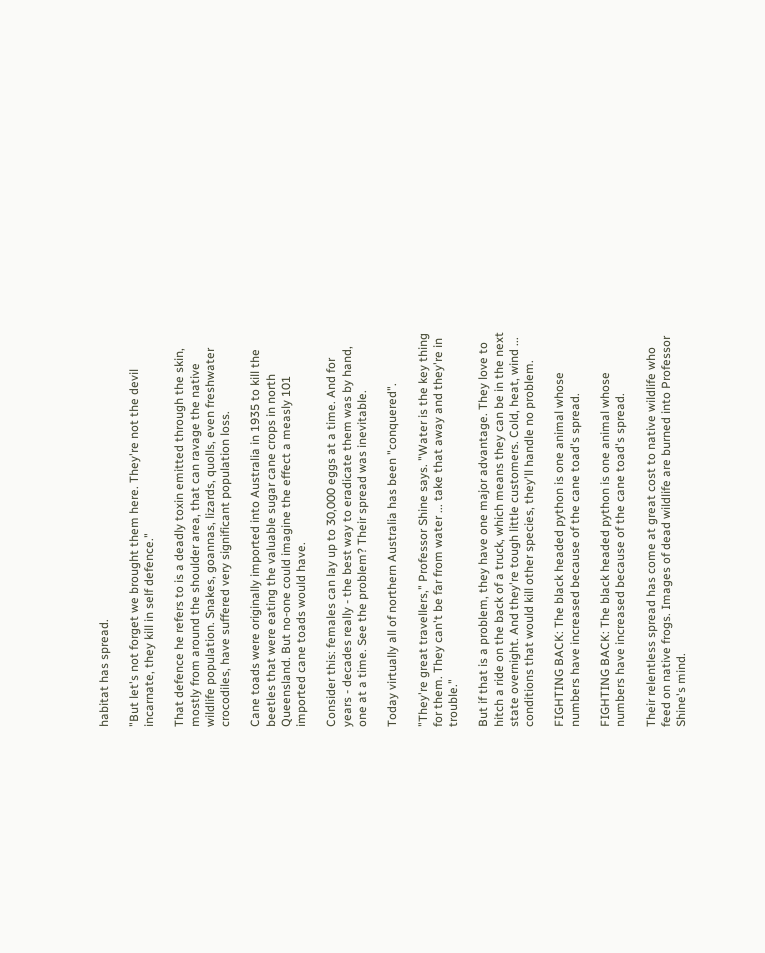habitat has spread.

"But let's not forget we brought them here. They're not the devil incarnate, they kill in self defence."

That defence he refers to is a deadly toxin emitted through the skin, mostly from around the shoulder area, that can ravage the native wildlife population. Snakes, goannas, lizards, quolls, even freshwater crocodiles, have suffered very significant population loss.

Cane toads were originally imported into Australia in 1935 to kill the beetles that were eating the valuable sugar cane crops in north Queensland. But no-one could imagine the effect a measly 101 imported cane toads would have.

Consider this: females can lay up to 30,000 eggs at a time. And for years - decades really - the best way to eradicate them was by hand, one at a time. See the problem? Their spread was inevitable.

Today virtually all of northern Australia has been "conquered".

"They're great travellers," Professor Shine says. "Water is the key thing for them. They can't be far from water ... take that away and they're in trouble."

But if that is a problem, they have one major advantage. They love to hitch a ride on the back of a truck, which means they can be in the next state overnight. And they're tough little customers. Cold, heat, wind ... conditions that would kill other species, they'll handle no problem.

FIGHTING BACK: The black headed python is one animal whose numbers have increased because of the cane toad's spread.

FIGHTING BACK: The black headed python is one animal whose numbers have increased because of the cane toad's spread.

Their relentless spread has come at great cost to native wildlife who feed on native frogs. Images of dead wildlife are burned into Professor Shine's mind.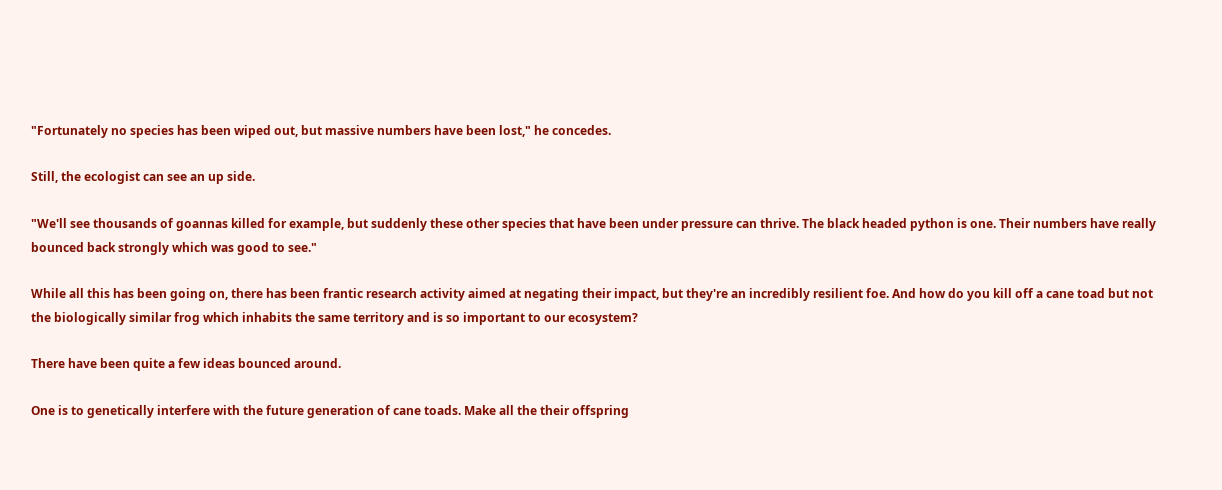"Fortunately no species has been wiped out, but massive numbers have been lost," he concedes.

Still, the ecologist can see an up side.

"We'll see thousands of goannas killed for example, but suddenly these other species that have been under pressure can thrive. The black headed python is one. Their numbers have really bounced back strongly which was good to see."

While all this has been going on, there has been frantic research activity aimed at negating their impact, but they're an incredibly resilient foe. And how do you kill off a cane toad but not the biologically similar frog which inhabits the same territory and is so important to our ecosystem?

There have been quite a few ideas bounced around.

One is to genetically interfere with the future generation of cane toads. Make all the their offspring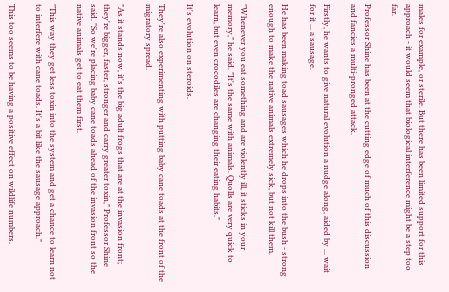males for example, or sterile. But there has been limited support for this approach - it would seem that biological interference might be a step too far.

Professor Shine has been at the cutting edge of much of this discussion and fancies a multi-pronged attack.

Firstly, he wants to give natural evolution a nudge along, aided by ... wait for it ... a sausage.

He has been making toad sausages which he drops into the bush - strong enough to make the native animals extremely sick, but not kill them.

"Whenever you eat something and are violently ill, it sticks in your memory," he said. "It's the same with animals. Quolls are very quick to learn, but even crocodiles are changing their eating habits."

It's evolution on steroids.

They're also experimenting with putting baby cane toads at the front of the migratory spread.

"As it stands now, it's the big adult frogs that are at the invasion front; they're bigger, faster, stronger and carry greater toxin," Professor Shine said. "So we're placing baby cane toads ahead of the invasion front so the native animals get to eat them first.

"This way they get less toxin into the system and get a chance to learn not to interfere with cane toads. It's a bit like the sausage approach."

This too seems to be having a positive effect on wildlife numbers.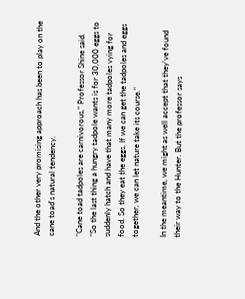And the other very promising approach has been to play on the cane toad's natural tendency.

"Cane toad tadpoles are carnivorous," Professor Shine said. "So the last thing a hungry tadpole wants is for 30,000 eggs to suddenly hatch and have that many more tadpoles vying for food. So they eat the eggs. If we can get the tadpoles and eggs together, we can let nature take its course."

In the meantime, we might as well accept that they've found their way to the Hunter. But the professor says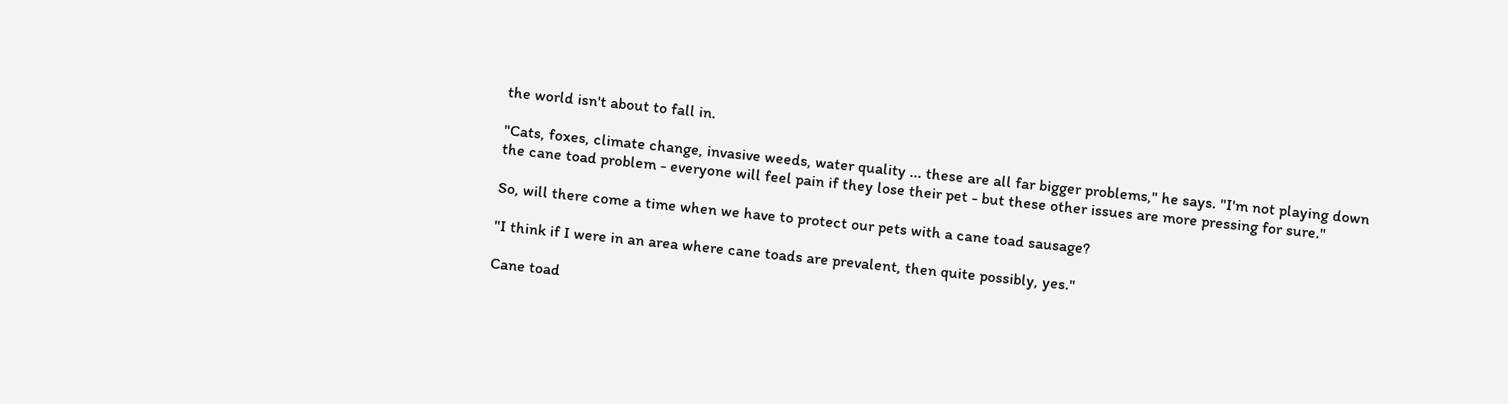the world isn't about to fall in.

"Cats, foxes, climate change, invasive weeds, water quality ... these are all far bigger problems," he says. "I'm not playing down the cane toad problem - everyone will feel pain if they lose their pet - but these other issues are more pressing for sure."

So, will there come a time when we have to protect our pets with a cane toad sausage?

"I think if I were in an area where cane toads are prevalent, then quite possibly, yes."

Cane toad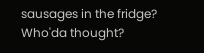sausages in the fridge? Who'da thought?